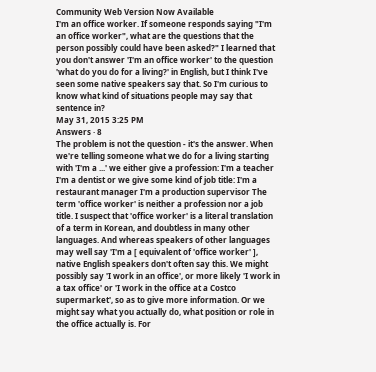Community Web Version Now Available
I'm an office worker. If someone responds saying "I'm an office worker", what are the questions that the person possibly could have been asked?" I learned that you don't answer 'I'm an office worker' to the question 'what do you do for a living?' in English, but I think I've seen some native speakers say that. So I'm curious to know what kind of situations people may say that sentence in?
May 31, 2015 3:25 PM
Answers · 8
The problem is not the question - it's the answer. When we're telling someone what we do for a living starting with 'I'm a ...' we either give a profession: I'm a teacher I'm a dentist or we give some kind of job title: I'm a restaurant manager I'm a production supervisor The term 'office worker' is neither a profession nor a job title. I suspect that 'office worker' is a literal translation of a term in Korean, and doubtless in many other languages. And whereas speakers of other languages may well say 'I'm a [ equivalent of 'office worker' ], native English speakers don't often say this. We might possibly say 'I work in an office', or more likely 'I work in a tax office' or 'I work in the office at a Costco supermarket', so as to give more information. Or we might say what you actually do, what position or role in the office actually is. For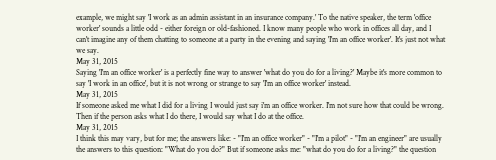example, we might say 'I work as an admin assistant in an insurance company.' To the native speaker, the term 'office worker' sounds a little odd - either foreign or old-fashioned. I know many people who work in offices all day, and I can't imagine any of them chatting to someone at a party in the evening and saying 'I'm an office worker'. It's just not what we say.
May 31, 2015
Saying 'I'm an office worker' is a perfectly fine way to answer 'what do you do for a living?' Maybe it's more common to say 'I work in an office', but it is not wrong or strange to say 'I'm an office worker' instead.
May 31, 2015
If someone asked me what I did for a living I would just say i'm an office worker. I'm not sure how that could be wrong. Then if the person asks what I do there, I would say what I do at the office.
May 31, 2015
I think this may vary, but for me; the answers like: - "I'm an office worker" - "I'm a pilot" - "I'm an engineer" are usually the answers to this question: "What do you do?" But if someone asks me: "what do you do for a living?" the question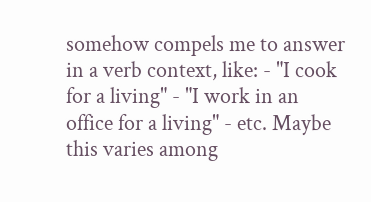somehow compels me to answer in a verb context, like: - "I cook for a living" - "I work in an office for a living" - etc. Maybe this varies among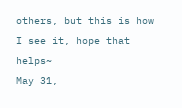others, but this is how I see it, hope that helps~
May 31,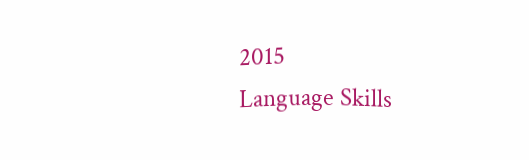2015
Language Skills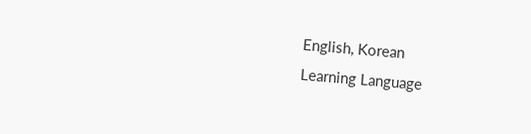English, Korean
Learning Language